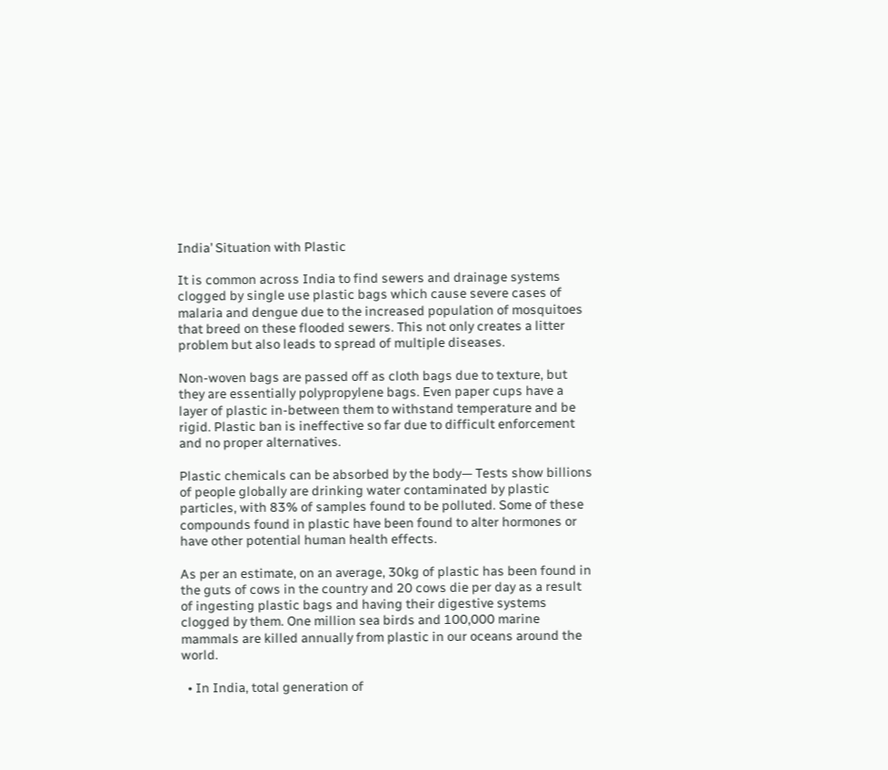India’ Situation with Plastic

It is common across India to find sewers and drainage systems clogged by single use plastic bags which cause severe cases of malaria and dengue due to the increased population of mosquitoes that breed on these flooded sewers. This not only creates a litter problem but also leads to spread of multiple diseases.

Non-woven bags are passed off as cloth bags due to texture, but they are essentially polypropylene bags. Even paper cups have a layer of plastic in-between them to withstand temperature and be rigid. Plastic ban is ineffective so far due to difficult enforcement and no proper alternatives.

Plastic chemicals can be absorbed by the body— Tests show billions of people globally are drinking water contaminated by plastic particles, with 83% of samples found to be polluted. Some of these compounds found in plastic have been found to alter hormones or have other potential human health effects.

As per an estimate, on an average, 30kg of plastic has been found in the guts of cows in the country and 20 cows die per day as a result of ingesting plastic bags and having their digestive systems clogged by them. One million sea birds and 100,000 marine mammals are killed annually from plastic in our oceans around the world.

  • In India, total generation of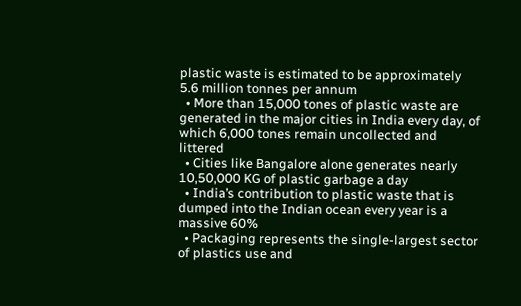plastic waste is estimated to be approximately 5.6 million tonnes per annum
  • More than 15,000 tones of plastic waste are generated in the major cities in India every day, of which 6,000 tones remain uncollected and littered
  • Cities like Bangalore alone generates nearly 10,50,000 KG of plastic garbage a day
  • India’s contribution to plastic waste that is dumped into the Indian ocean every year is a massive 60%
  • Packaging represents the single-largest sector of plastics use and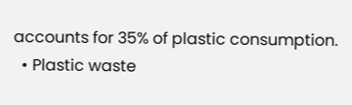accounts for 35% of plastic consumption.
  • Plastic waste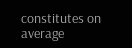constitutes on average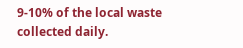9-10% of the local waste collected daily.